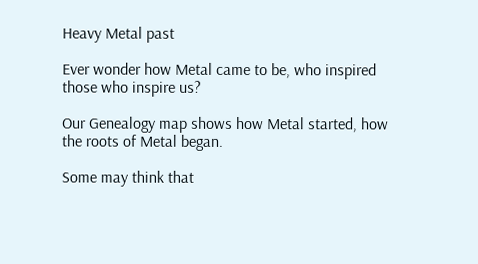Heavy Metal past

Ever wonder how Metal came to be, who inspired those who inspire us?

Our Genealogy map shows how Metal started, how the roots of Metal began.

Some may think that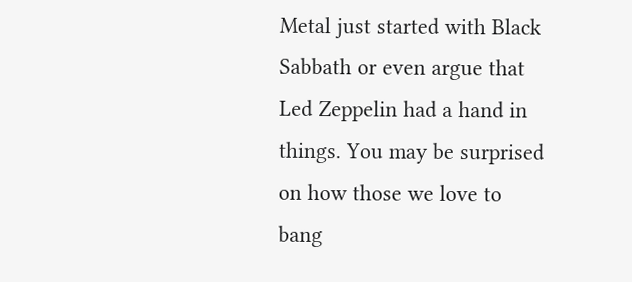Metal just started with Black Sabbath or even argue that Led Zeppelin had a hand in things. You may be surprised on how those we love to bang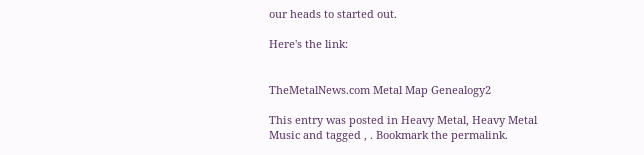our heads to started out.

Here's the link:


TheMetalNews.com Metal Map Genealogy2

This entry was posted in Heavy Metal, Heavy Metal Music and tagged , . Bookmark the permalink.